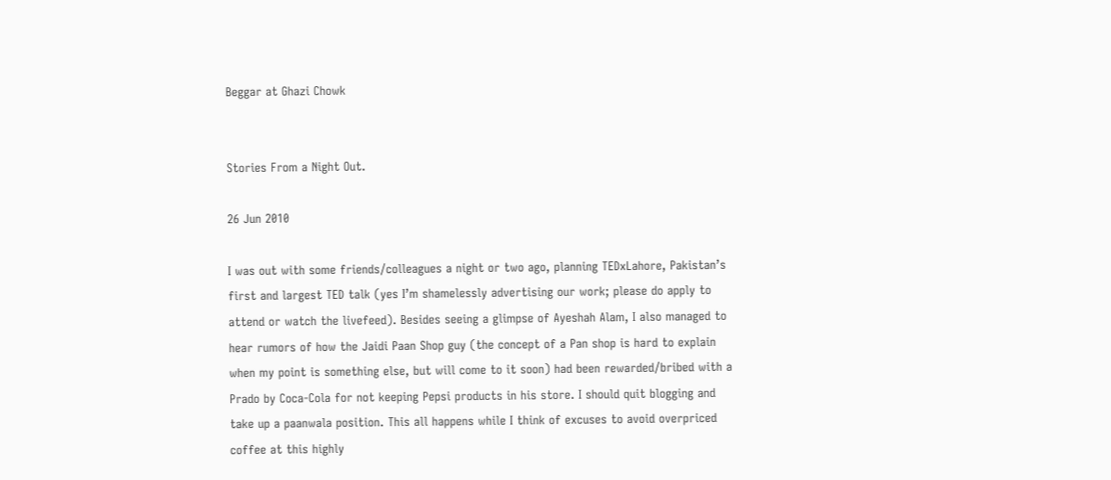Beggar at Ghazi Chowk


Stories From a Night Out.

26 Jun 2010

I was out with some friends/colleagues a night or two ago, planning TEDxLahore, Pakistan’s first and largest TED talk (yes I’m shamelessly advertising our work; please do apply to attend or watch the livefeed). Besides seeing a glimpse of Ayeshah Alam, I also managed to hear rumors of how the Jaidi Paan Shop guy (the concept of a Pan shop is hard to explain when my point is something else, but will come to it soon) had been rewarded/bribed with a Prado by Coca-Cola for not keeping Pepsi products in his store. I should quit blogging and take up a paanwala position. This all happens while I think of excuses to avoid overpriced coffee at this highly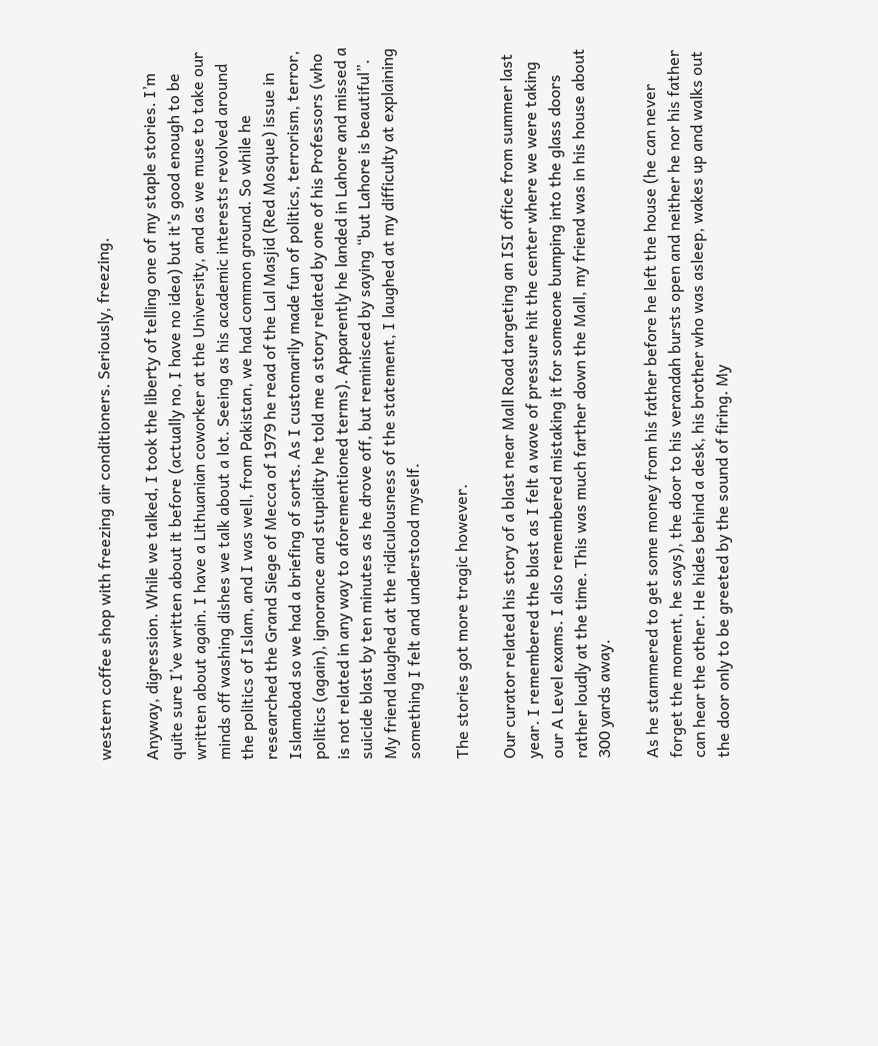western coffee shop with freezing air conditioners. Seriously, freezing.

Anyway, digression. While we talked, I took the liberty of telling one of my staple stories. I’m quite sure I’ve written about it before (actually no, I have no idea) but it’s good enough to be written about again. I have a Lithuanian coworker at the University, and as we muse to take our minds off washing dishes we talk about a lot. Seeing as his academic interests revolved around the politics of Islam, and I was well, from Pakistan, we had common ground. So while he researched the Grand Siege of Mecca of 1979 he read of the Lal Masjid (Red Mosque) issue in Islamabad so we had a briefing of sorts. As I customarily made fun of politics, terrorism, terror, politics (again), ignorance and stupidity he told me a story related by one of his Professors (who is not related in any way to aforementioned terms). Apparently he landed in Lahore and missed a suicide blast by ten minutes as he drove off, but reminisced by saying “but Lahore is beautiful”. My friend laughed at the ridiculousness of the statement, I laughed at my difficulty at explaining something I felt and understood myself.

The stories got more tragic however.

Our curator related his story of a blast near Mall Road targeting an ISI office from summer last year. I remembered the blast as I felt a wave of pressure hit the center where we were taking our A Level exams. I also remembered mistaking it for someone bumping into the glass doors rather loudly at the time. This was much farther down the Mall, my friend was in his house about 300 yards away.

As he stammered to get some money from his father before he left the house (he can never forget the moment, he says), the door to his verandah bursts open and neither he nor his father can hear the other. He hides behind a desk, his brother who was asleep, wakes up and walks out the door only to be greeted by the sound of firing. My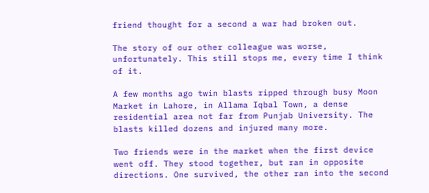friend thought for a second a war had broken out.

The story of our other colleague was worse, unfortunately. This still stops me, every time I think of it.

A few months ago twin blasts ripped through busy Moon Market in Lahore, in Allama Iqbal Town, a dense residential area not far from Punjab University. The blasts killed dozens and injured many more.

Two friends were in the market when the first device went off. They stood together, but ran in opposite directions. One survived, the other ran into the second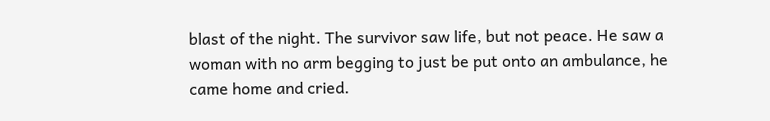blast of the night. The survivor saw life, but not peace. He saw a woman with no arm begging to just be put onto an ambulance, he came home and cried.